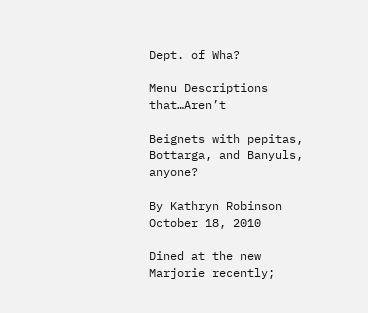Dept. of Wha?

Menu Descriptions that…Aren’t

Beignets with pepitas, Bottarga, and Banyuls, anyone?

By Kathryn Robinson October 18, 2010

Dined at the new Marjorie recently;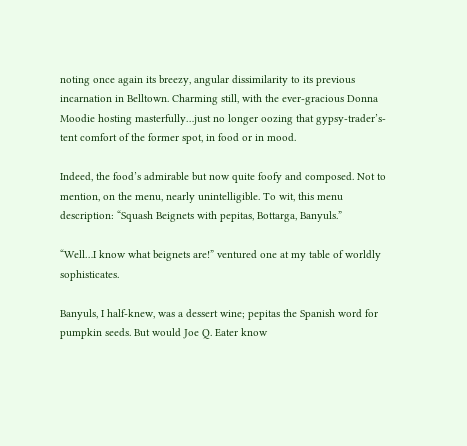noting once again its breezy, angular dissimilarity to its previous incarnation in Belltown. Charming still, with the ever-gracious Donna Moodie hosting masterfully…just no longer oozing that gypsy-trader’s-tent comfort of the former spot, in food or in mood.

Indeed, the food’s admirable but now quite foofy and composed. Not to mention, on the menu, nearly unintelligible. To wit, this menu description: “Squash Beignets with pepitas, Bottarga, Banyuls.”

“Well…I know what beignets are!” ventured one at my table of worldly sophisticates.

Banyuls, I half-knew, was a dessert wine; pepitas the Spanish word for pumpkin seeds. But would Joe Q. Eater know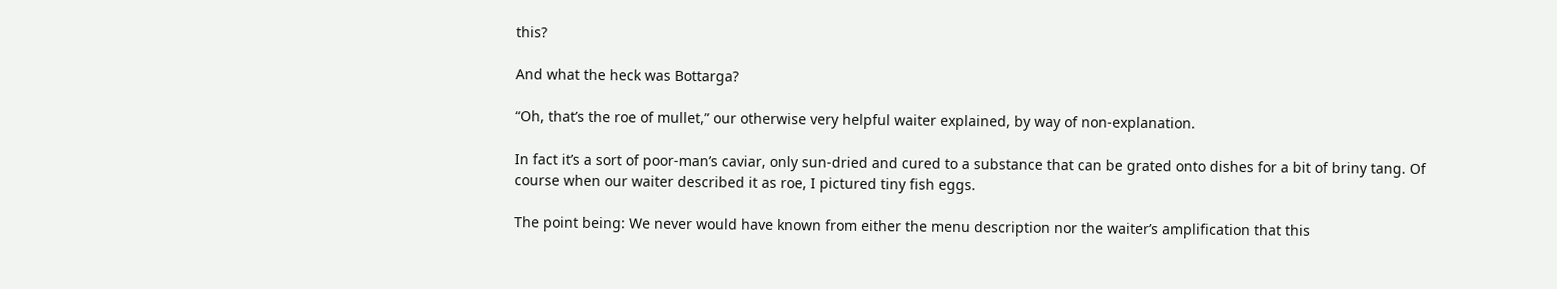this?

And what the heck was Bottarga?

“Oh, that’s the roe of mullet,” our otherwise very helpful waiter explained, by way of non-explanation.

In fact it’s a sort of poor-man’s caviar, only sun-dried and cured to a substance that can be grated onto dishes for a bit of briny tang. Of course when our waiter described it as roe, I pictured tiny fish eggs.

The point being: We never would have known from either the menu description nor the waiter’s amplification that this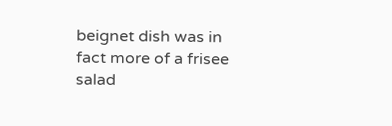beignet dish was in fact more of a frisee salad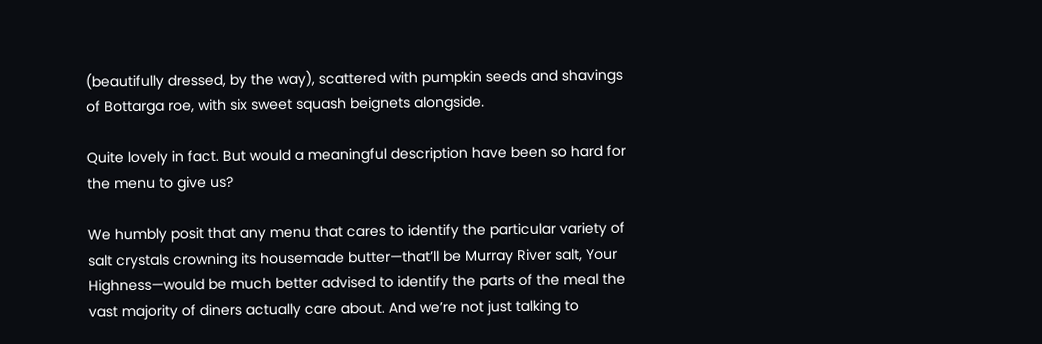(beautifully dressed, by the way), scattered with pumpkin seeds and shavings of Bottarga roe, with six sweet squash beignets alongside.

Quite lovely in fact. But would a meaningful description have been so hard for the menu to give us?

We humbly posit that any menu that cares to identify the particular variety of salt crystals crowning its housemade butter—that’ll be Murray River salt, Your Highness—would be much better advised to identify the parts of the meal the vast majority of diners actually care about. And we’re not just talking to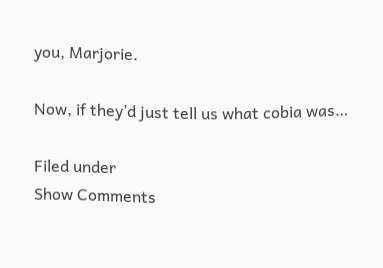you, Marjorie.

Now, if they’d just tell us what cobia was…

Filed under
Show Comments